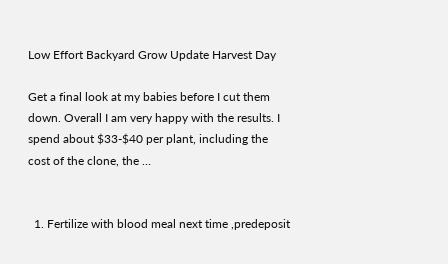Low Effort Backyard Grow Update Harvest Day

Get a final look at my babies before I cut them down. Overall I am very happy with the results. I spend about $33-$40 per plant, including the cost of the clone, the …


  1. Fertilize with blood meal next time ,predeposit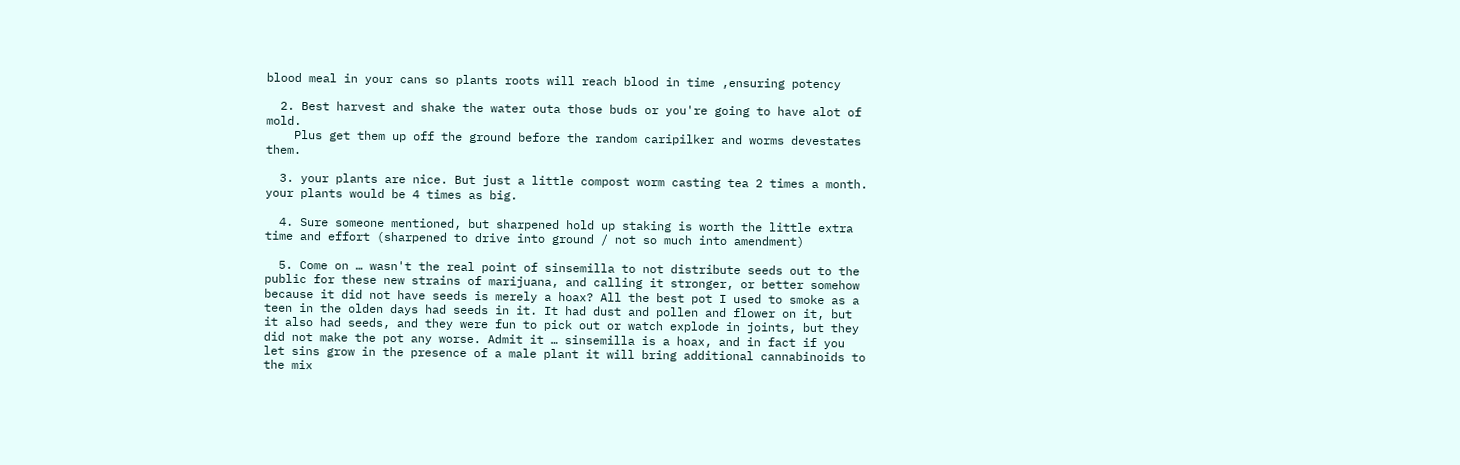blood meal in your cans so plants roots will reach blood in time ,ensuring potency

  2. Best harvest and shake the water outa those buds or you're going to have alot of mold.
    Plus get them up off the ground before the random caripilker and worms devestates them.

  3. your plants are nice. But just a little compost worm casting tea 2 times a month. your plants would be 4 times as big.

  4. Sure someone mentioned, but sharpened hold up staking is worth the little extra time and effort (sharpened to drive into ground / not so much into amendment)

  5. Come on … wasn't the real point of sinsemilla to not distribute seeds out to the public for these new strains of marijuana, and calling it stronger, or better somehow because it did not have seeds is merely a hoax? All the best pot I used to smoke as a teen in the olden days had seeds in it. It had dust and pollen and flower on it, but it also had seeds, and they were fun to pick out or watch explode in joints, but they did not make the pot any worse. Admit it … sinsemilla is a hoax, and in fact if you let sins grow in the presence of a male plant it will bring additional cannabinoids to the mix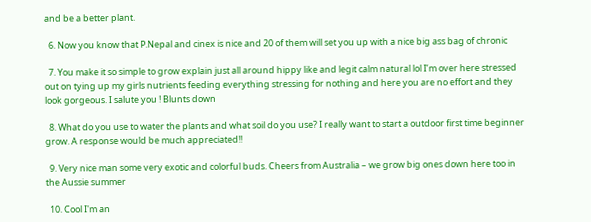and be a better plant.

  6. Now you know that P.Nepal and cinex is nice and 20 of them will set you up with a nice big ass bag of chronic

  7. You make it so simple to grow explain just all around hippy like and legit calm natural lol I’m over here stressed out on tying up my girls nutrients feeding everything stressing for nothing and here you are no effort and they look gorgeous. I salute you ! Blunts down

  8. What do you use to water the plants and what soil do you use? I really want to start a outdoor first time beginner grow. A response would be much appreciated!!

  9. Very nice man some very exotic and colorful buds. Cheers from Australia – we grow big ones down here too in the Aussie summer

  10. Cool I'm an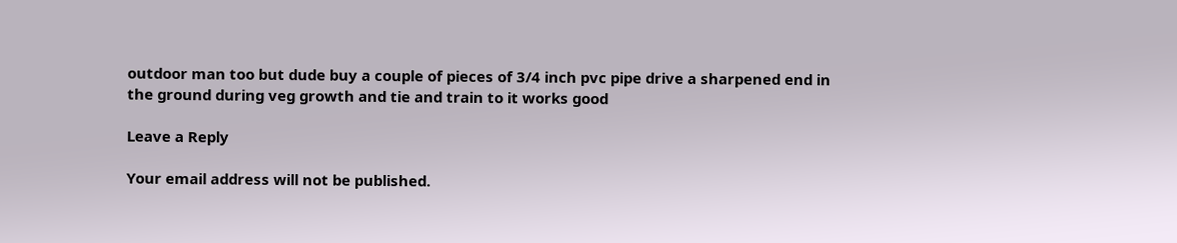outdoor man too but dude buy a couple of pieces of 3/4 inch pvc pipe drive a sharpened end in the ground during veg growth and tie and train to it works good

Leave a Reply

Your email address will not be published.